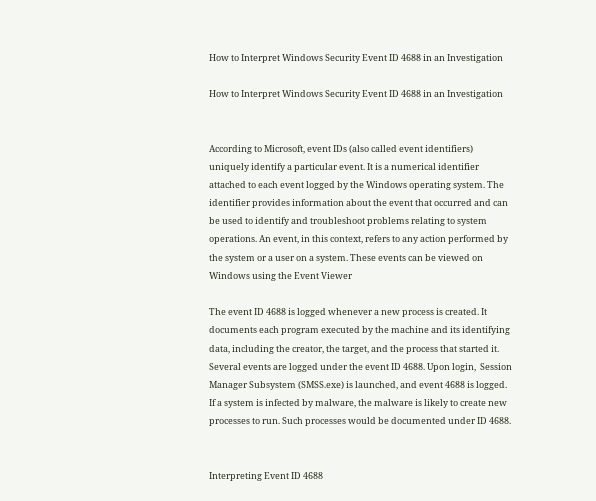How to Interpret Windows Security Event ID 4688 in an Investigation

How to Interpret Windows Security Event ID 4688 in an Investigation


According to Microsoft, event IDs (also called event identifiers) uniquely identify a particular event. It is a numerical identifier attached to each event logged by the Windows operating system. The identifier provides information about the event that occurred and can be used to identify and troubleshoot problems relating to system operations. An event, in this context, refers to any action performed by the system or a user on a system. These events can be viewed on Windows using the Event Viewer

The event ID 4688 is logged whenever a new process is created. It documents each program executed by the machine and its identifying data, including the creator, the target, and the process that started it. Several events are logged under the event ID 4688. Upon login,  Session Manager Subsystem (SMSS.exe) is launched, and event 4688 is logged. If a system is infected by malware, the malware is likely to create new processes to run. Such processes would be documented under ID 4688.


Interpreting Event ID 4688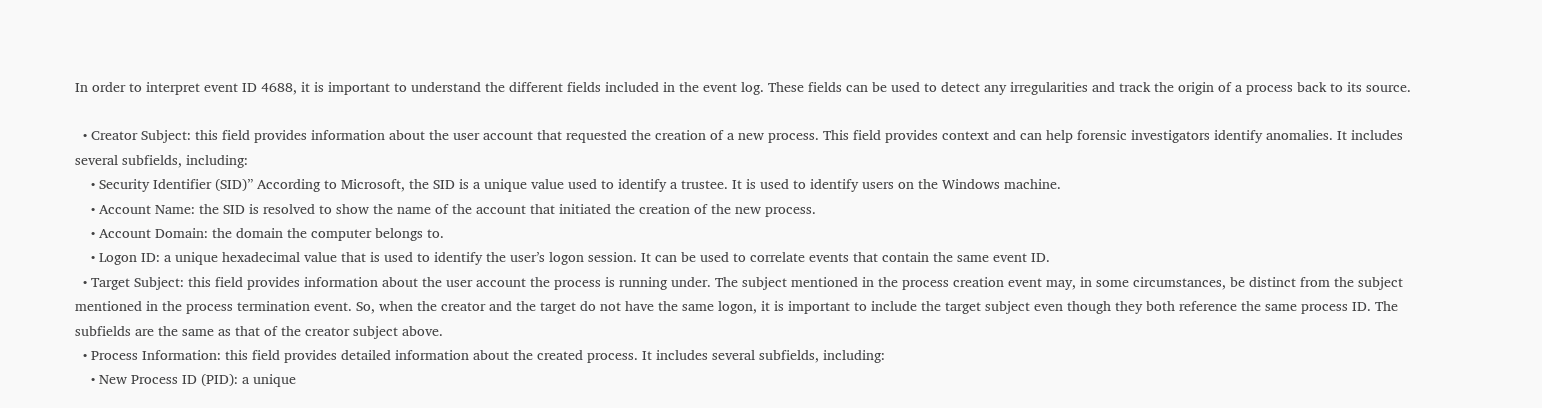In order to interpret event ID 4688, it is important to understand the different fields included in the event log. These fields can be used to detect any irregularities and track the origin of a process back to its source.

  • Creator Subject: this field provides information about the user account that requested the creation of a new process. This field provides context and can help forensic investigators identify anomalies. It includes several subfields, including:
    • Security Identifier (SID)” According to Microsoft, the SID is a unique value used to identify a trustee. It is used to identify users on the Windows machine.
    • Account Name: the SID is resolved to show the name of the account that initiated the creation of the new process.
    • Account Domain: the domain the computer belongs to.
    • Logon ID: a unique hexadecimal value that is used to identify the user’s logon session. It can be used to correlate events that contain the same event ID.
  • Target Subject: this field provides information about the user account the process is running under. The subject mentioned in the process creation event may, in some circumstances, be distinct from the subject mentioned in the process termination event. So, when the creator and the target do not have the same logon, it is important to include the target subject even though they both reference the same process ID. The subfields are the same as that of the creator subject above.
  • Process Information: this field provides detailed information about the created process. It includes several subfields, including:
    • New Process ID (PID): a unique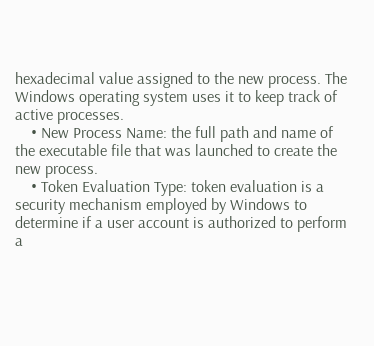hexadecimal value assigned to the new process. The Windows operating system uses it to keep track of active processes.
    • New Process Name: the full path and name of the executable file that was launched to create the new process.
    • Token Evaluation Type: token evaluation is a security mechanism employed by Windows to determine if a user account is authorized to perform a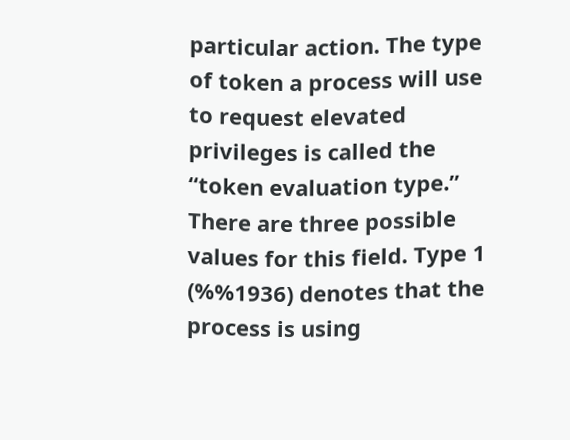particular action. The type of token a process will use to request elevated privileges is called the “token evaluation type.” There are three possible values for this field. Type 1 (%%1936) denotes that the process is using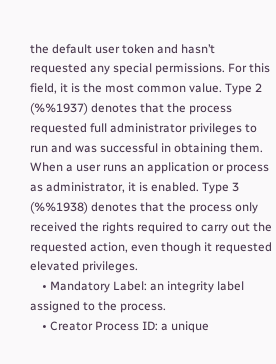the default user token and hasn’t requested any special permissions. For this field, it is the most common value. Type 2 (%%1937) denotes that the process requested full administrator privileges to run and was successful in obtaining them. When a user runs an application or process as administrator, it is enabled. Type 3 (%%1938) denotes that the process only received the rights required to carry out the requested action, even though it requested elevated privileges.
    • Mandatory Label: an integrity label assigned to the process.
    • Creator Process ID: a unique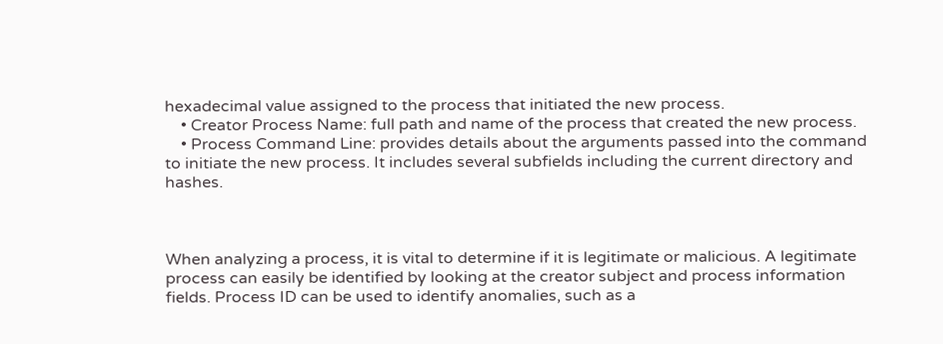hexadecimal value assigned to the process that initiated the new process.
    • Creator Process Name: full path and name of the process that created the new process.
    • Process Command Line: provides details about the arguments passed into the command to initiate the new process. It includes several subfields including the current directory and hashes.



When analyzing a process, it is vital to determine if it is legitimate or malicious. A legitimate process can easily be identified by looking at the creator subject and process information fields. Process ID can be used to identify anomalies, such as a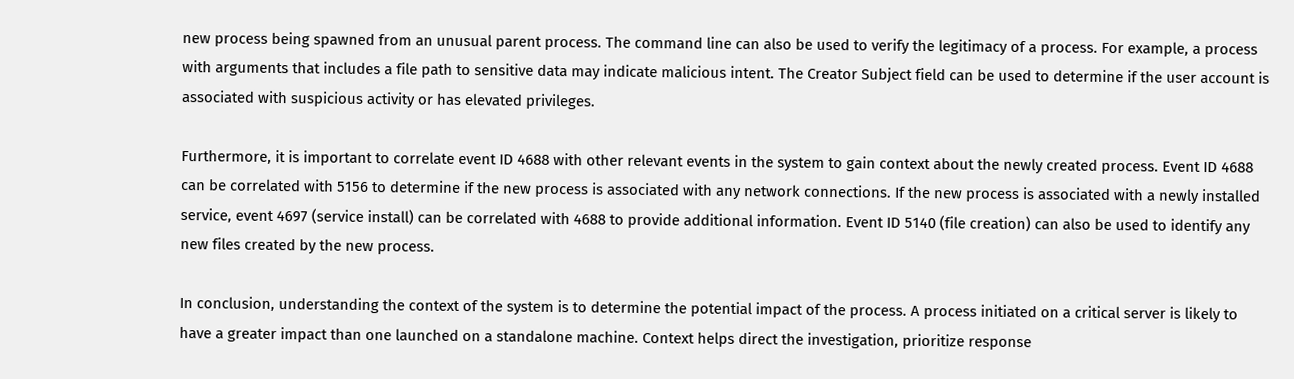new process being spawned from an unusual parent process. The command line can also be used to verify the legitimacy of a process. For example, a process with arguments that includes a file path to sensitive data may indicate malicious intent. The Creator Subject field can be used to determine if the user account is associated with suspicious activity or has elevated privileges.

Furthermore, it is important to correlate event ID 4688 with other relevant events in the system to gain context about the newly created process. Event ID 4688 can be correlated with 5156 to determine if the new process is associated with any network connections. If the new process is associated with a newly installed service, event 4697 (service install) can be correlated with 4688 to provide additional information. Event ID 5140 (file creation) can also be used to identify any new files created by the new process.

In conclusion, understanding the context of the system is to determine the potential impact of the process. A process initiated on a critical server is likely to have a greater impact than one launched on a standalone machine. Context helps direct the investigation, prioritize response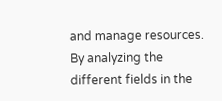and manage resources. By analyzing the different fields in the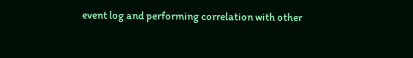event log and performing correlation with other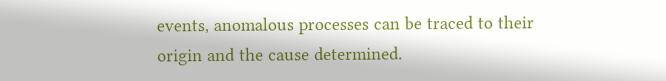events, anomalous processes can be traced to their origin and the cause determined.